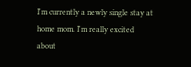I'm currently a newly single stay at home mom. I'm really excited about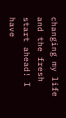changing my life and the fresh start ahead! I have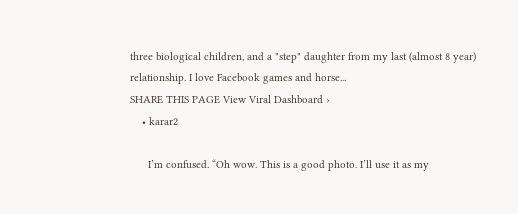three biological children, and a "step" daughter from my last (almost 8 year) relationship. I love Facebook games and horse...
SHARE THIS PAGE View Viral Dashboard ›
    • karar2

      I’m confused. “Oh wow. This is a good photo. I’ll use it as my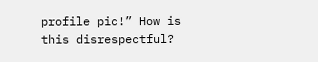profile pic!” How is this disrespectful?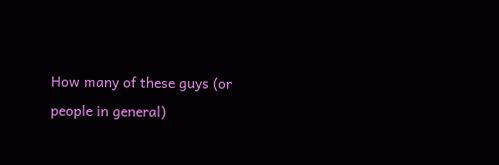How many of these guys (or people in general)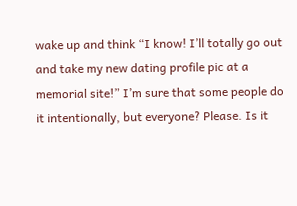wake up and think “I know! I’ll totally go out and take my new dating profile pic at a memorial site!” I’m sure that some people do it intentionally, but everyone? Please. Is it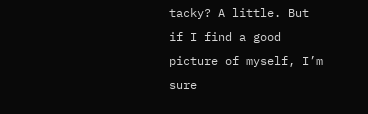tacky? A little. But if I find a good picture of myself, I’m sure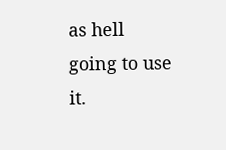as hell going to use it.